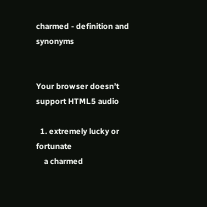charmed - definition and synonyms


Your browser doesn’t support HTML5 audio

  1. extremely lucky or fortunate
    a charmed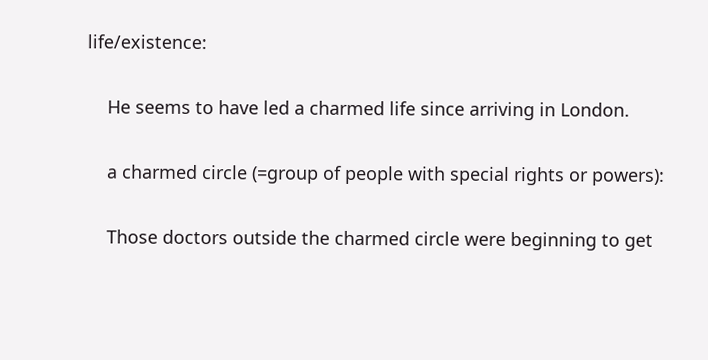life/existence:

    He seems to have led a charmed life since arriving in London.

    a charmed circle (=group of people with special rights or powers):

    Those doctors outside the charmed circle were beginning to get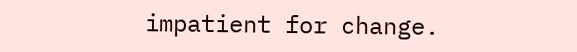impatient for change.